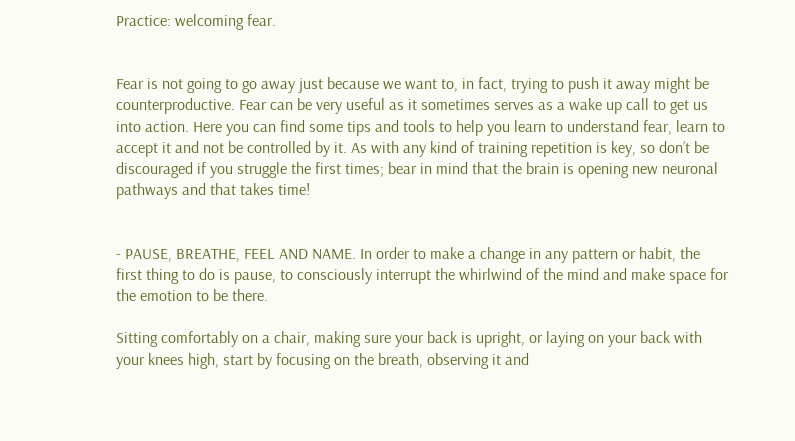Practice: welcoming fear.


Fear is not going to go away just because we want to, in fact, trying to push it away might be counterproductive. Fear can be very useful as it sometimes serves as a wake up call to get us into action. Here you can find some tips and tools to help you learn to understand fear, learn to accept it and not be controlled by it. As with any kind of training repetition is key, so don’t be discouraged if you struggle the first times; bear in mind that the brain is opening new neuronal pathways and that takes time!


- PAUSE, BREATHE, FEEL AND NAME. In order to make a change in any pattern or habit, the first thing to do is pause, to consciously interrupt the whirlwind of the mind and make space for the emotion to be there.

Sitting comfortably on a chair, making sure your back is upright, or laying on your back with your knees high, start by focusing on the breath, observing it and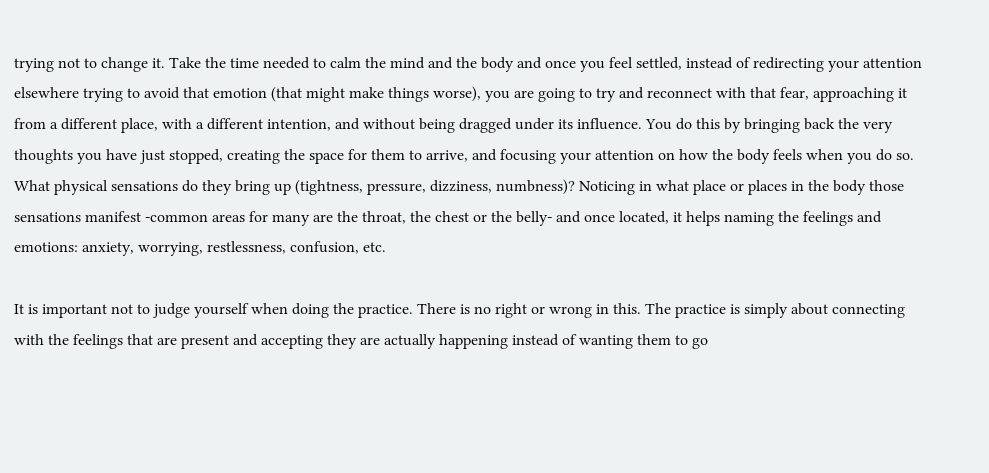trying not to change it. Take the time needed to calm the mind and the body and once you feel settled, instead of redirecting your attention elsewhere trying to avoid that emotion (that might make things worse), you are going to try and reconnect with that fear, approaching it from a different place, with a different intention, and without being dragged under its influence. You do this by bringing back the very thoughts you have just stopped, creating the space for them to arrive, and focusing your attention on how the body feels when you do so. What physical sensations do they bring up (tightness, pressure, dizziness, numbness)? Noticing in what place or places in the body those sensations manifest -common areas for many are the throat, the chest or the belly- and once located, it helps naming the feelings and emotions: anxiety, worrying, restlessness, confusion, etc.

It is important not to judge yourself when doing the practice. There is no right or wrong in this. The practice is simply about connecting with the feelings that are present and accepting they are actually happening instead of wanting them to go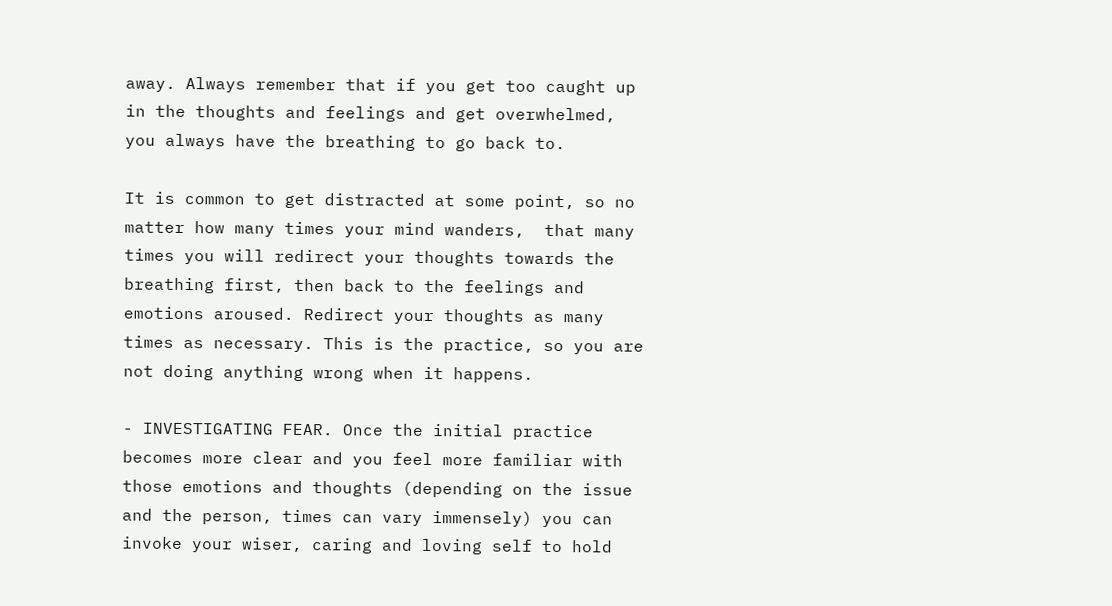away. Always remember that if you get too caught up in the thoughts and feelings and get overwhelmed, you always have the breathing to go back to.

It is common to get distracted at some point, so no matter how many times your mind wanders,  that many times you will redirect your thoughts towards the breathing first, then back to the feelings and emotions aroused. Redirect your thoughts as many times as necessary. This is the practice, so you are not doing anything wrong when it happens.

- INVESTIGATING FEAR. Once the initial practice becomes more clear and you feel more familiar with those emotions and thoughts (depending on the issue and the person, times can vary immensely) you can invoke your wiser, caring and loving self to hold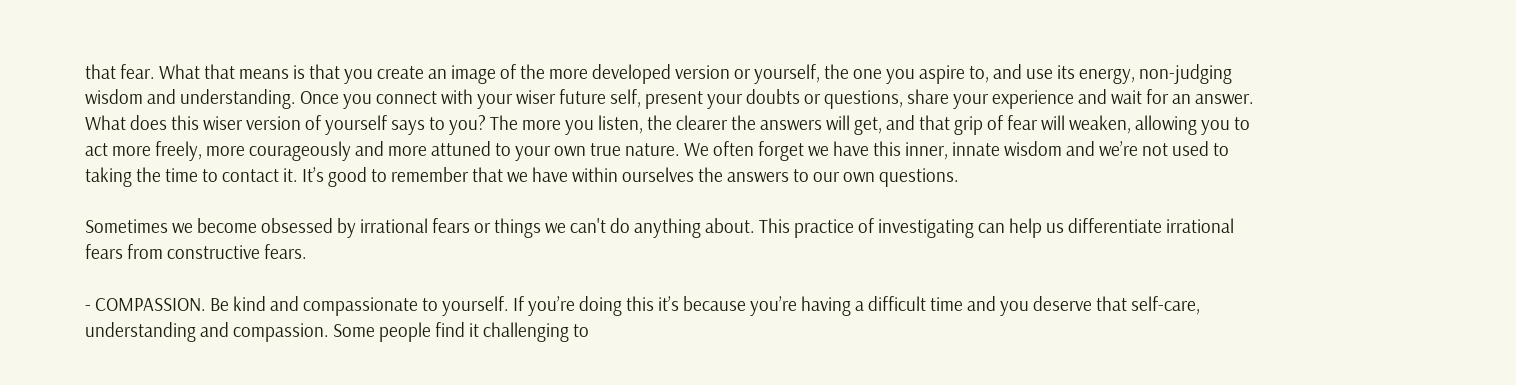that fear. What that means is that you create an image of the more developed version or yourself, the one you aspire to, and use its energy, non-judging wisdom and understanding. Once you connect with your wiser future self, present your doubts or questions, share your experience and wait for an answer. What does this wiser version of yourself says to you? The more you listen, the clearer the answers will get, and that grip of fear will weaken, allowing you to act more freely, more courageously and more attuned to your own true nature. We often forget we have this inner, innate wisdom and we’re not used to taking the time to contact it. It’s good to remember that we have within ourselves the answers to our own questions.

Sometimes we become obsessed by irrational fears or things we can't do anything about. This practice of investigating can help us differentiate irrational fears from constructive fears.

- COMPASSION. Be kind and compassionate to yourself. If you’re doing this it’s because you’re having a difficult time and you deserve that self-care, understanding and compassion. Some people find it challenging to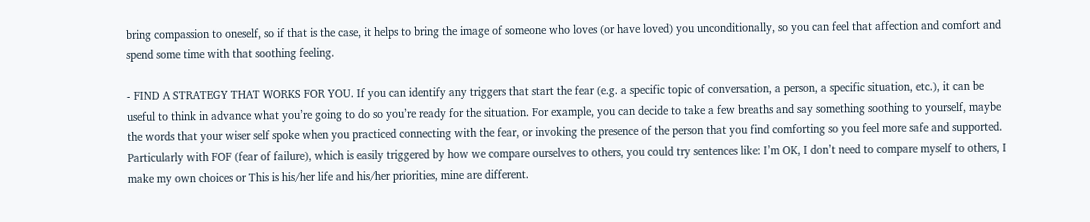bring compassion to oneself, so if that is the case, it helps to bring the image of someone who loves (or have loved) you unconditionally, so you can feel that affection and comfort and spend some time with that soothing feeling.

- FIND A STRATEGY THAT WORKS FOR YOU. If you can identify any triggers that start the fear (e.g. a specific topic of conversation, a person, a specific situation, etc.), it can be useful to think in advance what you’re going to do so you’re ready for the situation. For example, you can decide to take a few breaths and say something soothing to yourself, maybe the words that your wiser self spoke when you practiced connecting with the fear, or invoking the presence of the person that you find comforting so you feel more safe and supported. Particularly with FOF (fear of failure), which is easily triggered by how we compare ourselves to others, you could try sentences like: I’m OK, I don’t need to compare myself to others, I make my own choices or This is his/her life and his/her priorities, mine are different.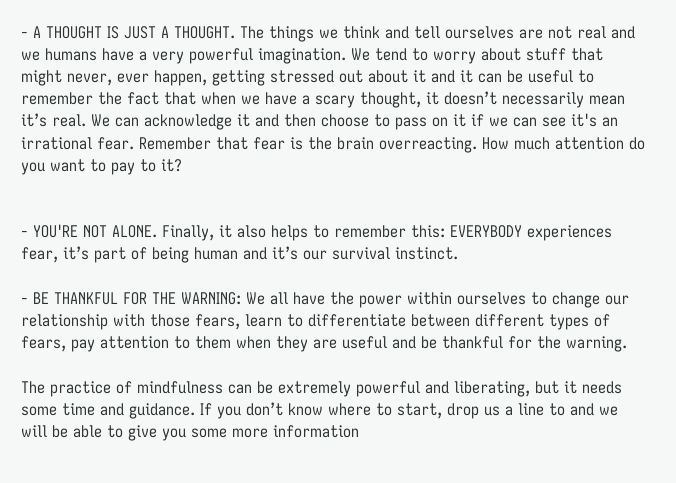- A THOUGHT IS JUST A THOUGHT. The things we think and tell ourselves are not real and we humans have a very powerful imagination. We tend to worry about stuff that might never, ever happen, getting stressed out about it and it can be useful to remember the fact that when we have a scary thought, it doesn’t necessarily mean it’s real. We can acknowledge it and then choose to pass on it if we can see it's an irrational fear. Remember that fear is the brain overreacting. How much attention do you want to pay to it?


- YOU'RE NOT ALONE. Finally, it also helps to remember this: EVERYBODY experiences fear, it’s part of being human and it’s our survival instinct.

- BE THANKFUL FOR THE WARNING: We all have the power within ourselves to change our relationship with those fears, learn to differentiate between different types of fears, pay attention to them when they are useful and be thankful for the warning.

The practice of mindfulness can be extremely powerful and liberating, but it needs some time and guidance. If you don’t know where to start, drop us a line to and we will be able to give you some more information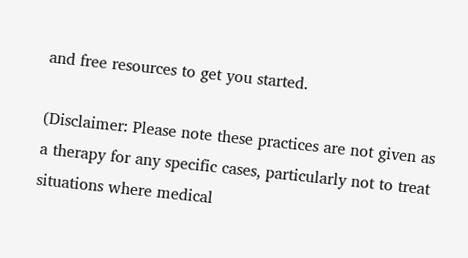and free resources to get you started.

(Disclaimer: Please note these practices are not given as a therapy for any specific cases, particularly not to treat situations where medical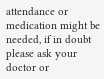attendance or medication might be needed, if in doubt please ask your doctor or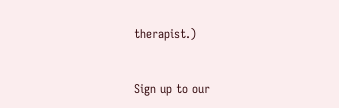therapist.)


Sign up to our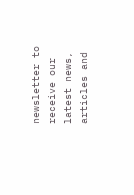newsletter to receive our latest news, articles and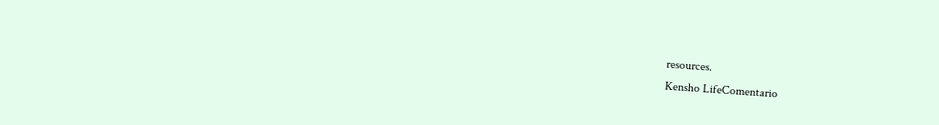resources.
Kensho LifeComentario